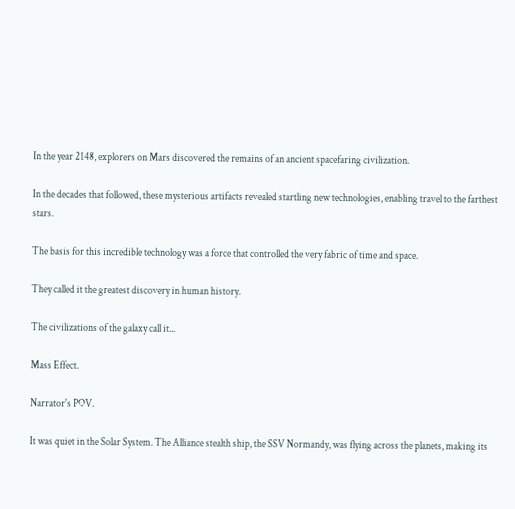In the year 2148, explorers on Mars discovered the remains of an ancient spacefaring civilization.

In the decades that followed, these mysterious artifacts revealed startling new technologies, enabling travel to the farthest stars.

The basis for this incredible technology was a force that controlled the very fabric of time and space.

They called it the greatest discovery in human history.

The civilizations of the galaxy call it...

Mass Effect.

Narrator's POV.

It was quiet in the Solar System. The Alliance stealth ship, the SSV Normandy, was flying across the planets, making its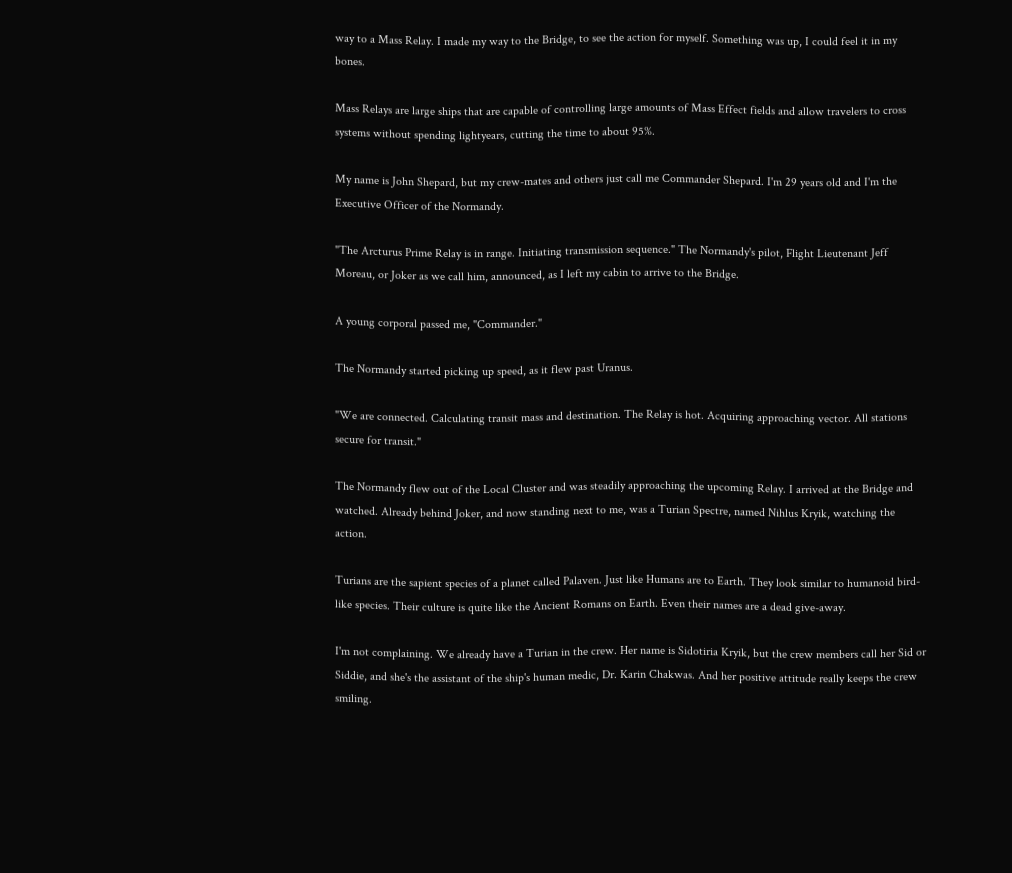way to a Mass Relay. I made my way to the Bridge, to see the action for myself. Something was up, I could feel it in my bones.

Mass Relays are large ships that are capable of controlling large amounts of Mass Effect fields and allow travelers to cross systems without spending lightyears, cutting the time to about 95%.

My name is John Shepard, but my crew-mates and others just call me Commander Shepard. I'm 29 years old and I'm the Executive Officer of the Normandy.

"The Arcturus Prime Relay is in range. Initiating transmission sequence." The Normandy's pilot, Flight Lieutenant Jeff Moreau, or Joker as we call him, announced, as I left my cabin to arrive to the Bridge.

A young corporal passed me, "Commander."

The Normandy started picking up speed, as it flew past Uranus.

"We are connected. Calculating transit mass and destination. The Relay is hot. Acquiring approaching vector. All stations secure for transit."

The Normandy flew out of the Local Cluster and was steadily approaching the upcoming Relay. I arrived at the Bridge and watched. Already behind Joker, and now standing next to me, was a Turian Spectre, named Nihlus Kryik, watching the action.

Turians are the sapient species of a planet called Palaven. Just like Humans are to Earth. They look similar to humanoid bird-like species. Their culture is quite like the Ancient Romans on Earth. Even their names are a dead give-away.

I'm not complaining. We already have a Turian in the crew. Her name is Sidotiria Kryik, but the crew members call her Sid or Siddie, and she's the assistant of the ship's human medic, Dr. Karin Chakwas. And her positive attitude really keeps the crew smiling.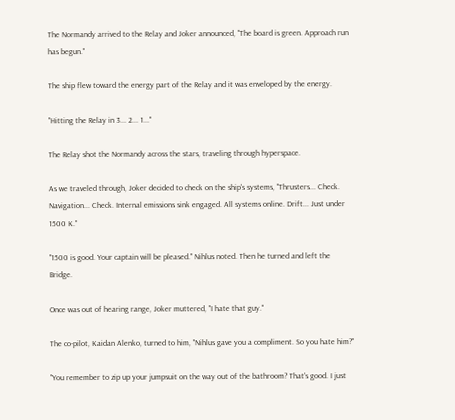The Normandy arrived to the Relay and Joker announced, "The board is green. Approach run has begun."

The ship flew toward the energy part of the Relay and it was enveloped by the energy.

"Hitting the Relay in 3... 2... 1..."

The Relay shot the Normandy across the stars, traveling through hyperspace.

As we traveled through, Joker decided to check on the ship's systems, "Thrusters... Check. Navigation... Check. Internal emissions sink engaged. All systems online. Drift... Just under 1500 K."

"1500 is good. Your captain will be pleased." Nihlus noted. Then he turned and left the Bridge.

Once was out of hearing range, Joker muttered, "I hate that guy."

The co-pilot, Kaidan Alenko, turned to him, "Nihlus gave you a compliment. So you hate him?"

"You remember to zip up your jumpsuit on the way out of the bathroom? That's good. I just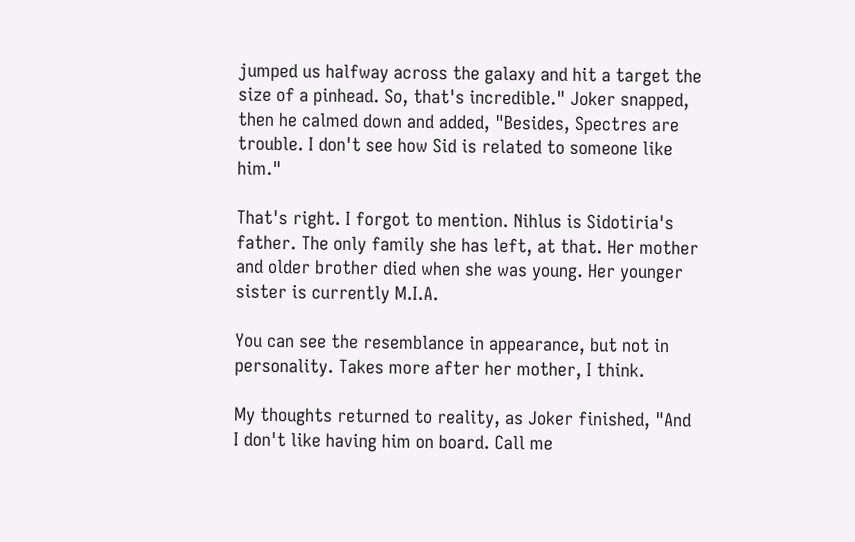jumped us halfway across the galaxy and hit a target the size of a pinhead. So, that's incredible." Joker snapped, then he calmed down and added, "Besides, Spectres are trouble. I don't see how Sid is related to someone like him."

That's right. I forgot to mention. Nihlus is Sidotiria's father. The only family she has left, at that. Her mother and older brother died when she was young. Her younger sister is currently M.I.A.

You can see the resemblance in appearance, but not in personality. Takes more after her mother, I think.

My thoughts returned to reality, as Joker finished, "And I don't like having him on board. Call me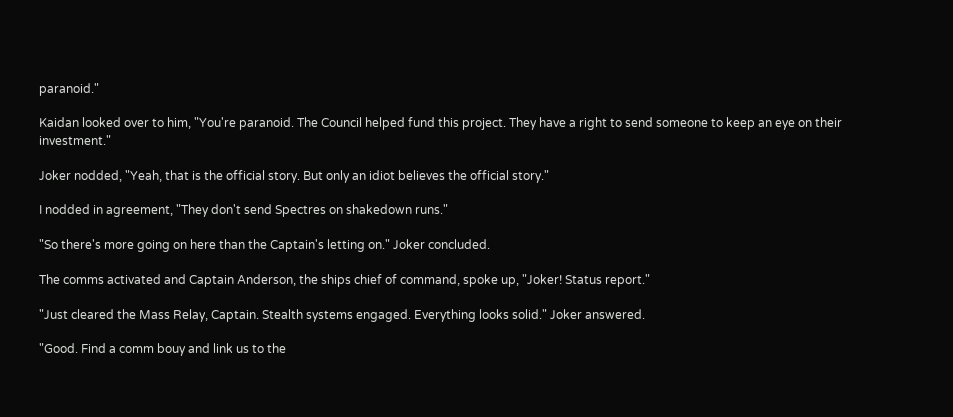paranoid."

Kaidan looked over to him, "You're paranoid. The Council helped fund this project. They have a right to send someone to keep an eye on their investment."

Joker nodded, "Yeah, that is the official story. But only an idiot believes the official story."

I nodded in agreement, "They don't send Spectres on shakedown runs."

"So there's more going on here than the Captain's letting on." Joker concluded.

The comms activated and Captain Anderson, the ships chief of command, spoke up, "Joker! Status report."

"Just cleared the Mass Relay, Captain. Stealth systems engaged. Everything looks solid." Joker answered.

"Good. Find a comm bouy and link us to the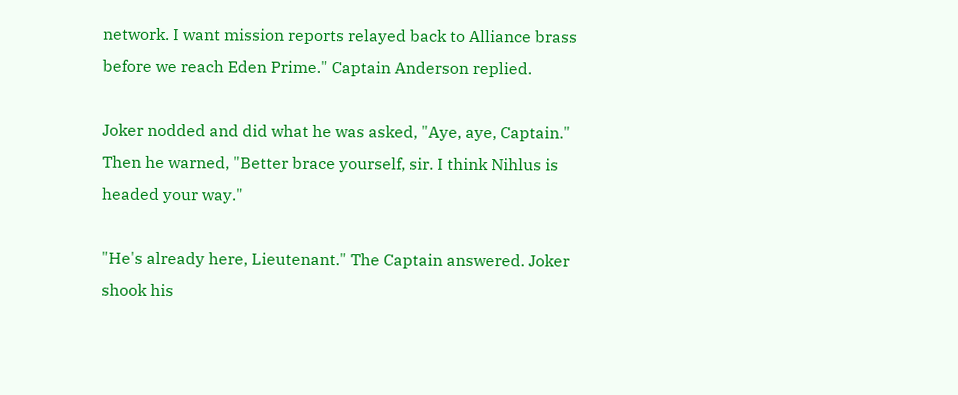network. I want mission reports relayed back to Alliance brass before we reach Eden Prime." Captain Anderson replied.

Joker nodded and did what he was asked, "Aye, aye, Captain." Then he warned, "Better brace yourself, sir. I think Nihlus is headed your way."

"He's already here, Lieutenant." The Captain answered. Joker shook his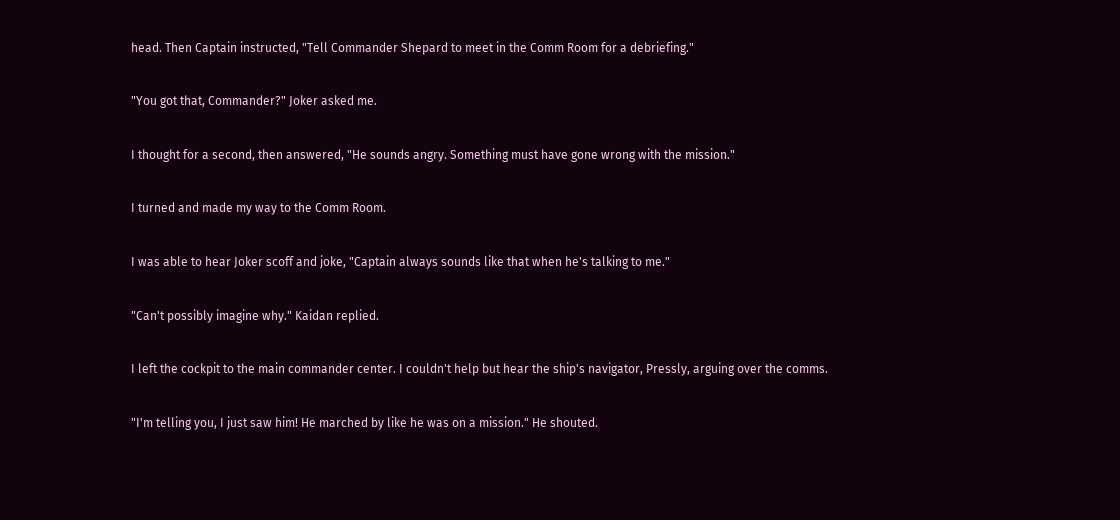head. Then Captain instructed, "Tell Commander Shepard to meet in the Comm Room for a debriefing."

"You got that, Commander?" Joker asked me.

I thought for a second, then answered, "He sounds angry. Something must have gone wrong with the mission."

I turned and made my way to the Comm Room.

I was able to hear Joker scoff and joke, "Captain always sounds like that when he's talking to me."

"Can't possibly imagine why." Kaidan replied.

I left the cockpit to the main commander center. I couldn't help but hear the ship's navigator, Pressly, arguing over the comms.

"I'm telling you, I just saw him! He marched by like he was on a mission." He shouted.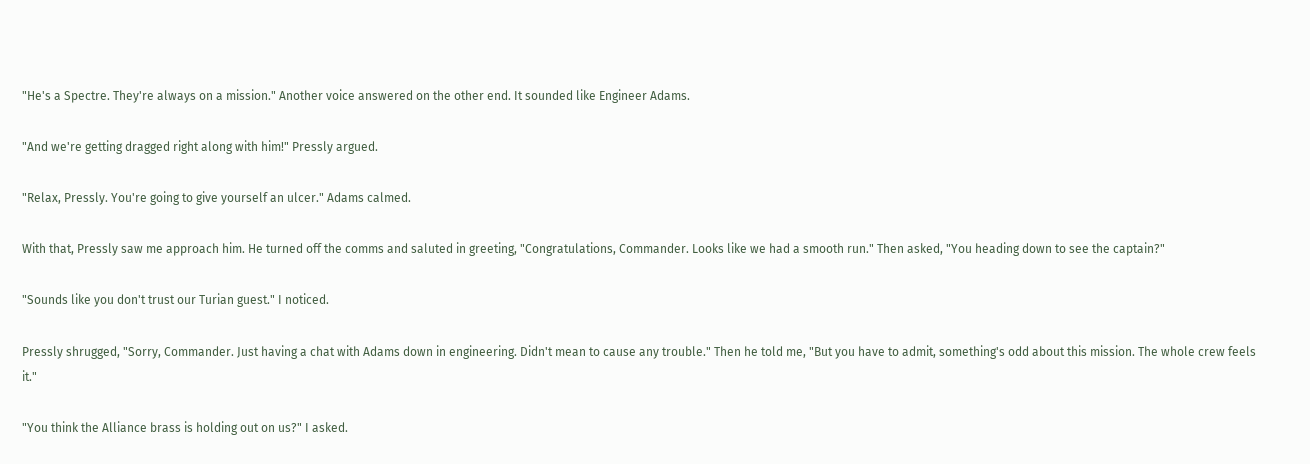"He's a Spectre. They're always on a mission." Another voice answered on the other end. It sounded like Engineer Adams.

"And we're getting dragged right along with him!" Pressly argued.

"Relax, Pressly. You're going to give yourself an ulcer." Adams calmed.

With that, Pressly saw me approach him. He turned off the comms and saluted in greeting, "Congratulations, Commander. Looks like we had a smooth run." Then asked, "You heading down to see the captain?"

"Sounds like you don't trust our Turian guest." I noticed.

Pressly shrugged, "Sorry, Commander. Just having a chat with Adams down in engineering. Didn't mean to cause any trouble." Then he told me, "But you have to admit, something's odd about this mission. The whole crew feels it."

"You think the Alliance brass is holding out on us?" I asked.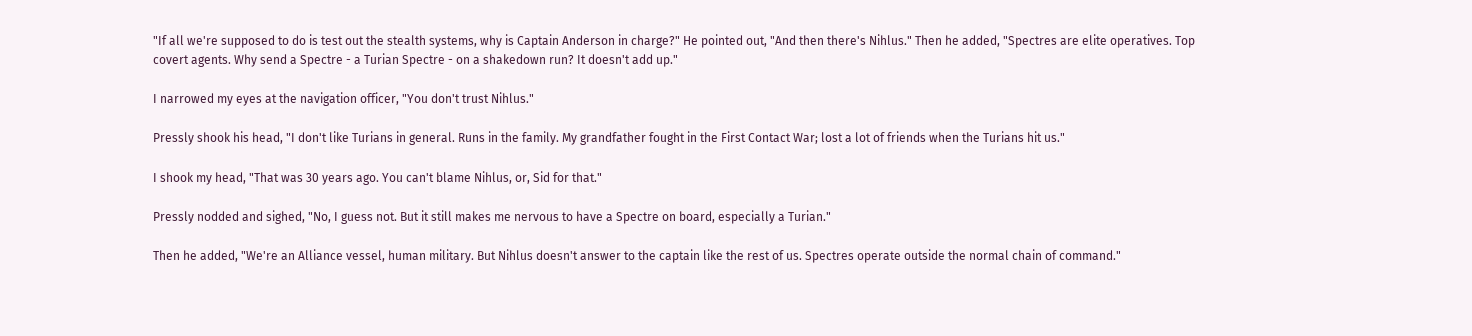"If all we're supposed to do is test out the stealth systems, why is Captain Anderson in charge?" He pointed out, "And then there's Nihlus." Then he added, "Spectres are elite operatives. Top covert agents. Why send a Spectre - a Turian Spectre - on a shakedown run? It doesn't add up."

I narrowed my eyes at the navigation officer, "You don't trust Nihlus."

Pressly shook his head, "I don't like Turians in general. Runs in the family. My grandfather fought in the First Contact War; lost a lot of friends when the Turians hit us."

I shook my head, "That was 30 years ago. You can't blame Nihlus, or, Sid for that."

Pressly nodded and sighed, "No, I guess not. But it still makes me nervous to have a Spectre on board, especially a Turian."

Then he added, "We're an Alliance vessel, human military. But Nihlus doesn't answer to the captain like the rest of us. Spectres operate outside the normal chain of command."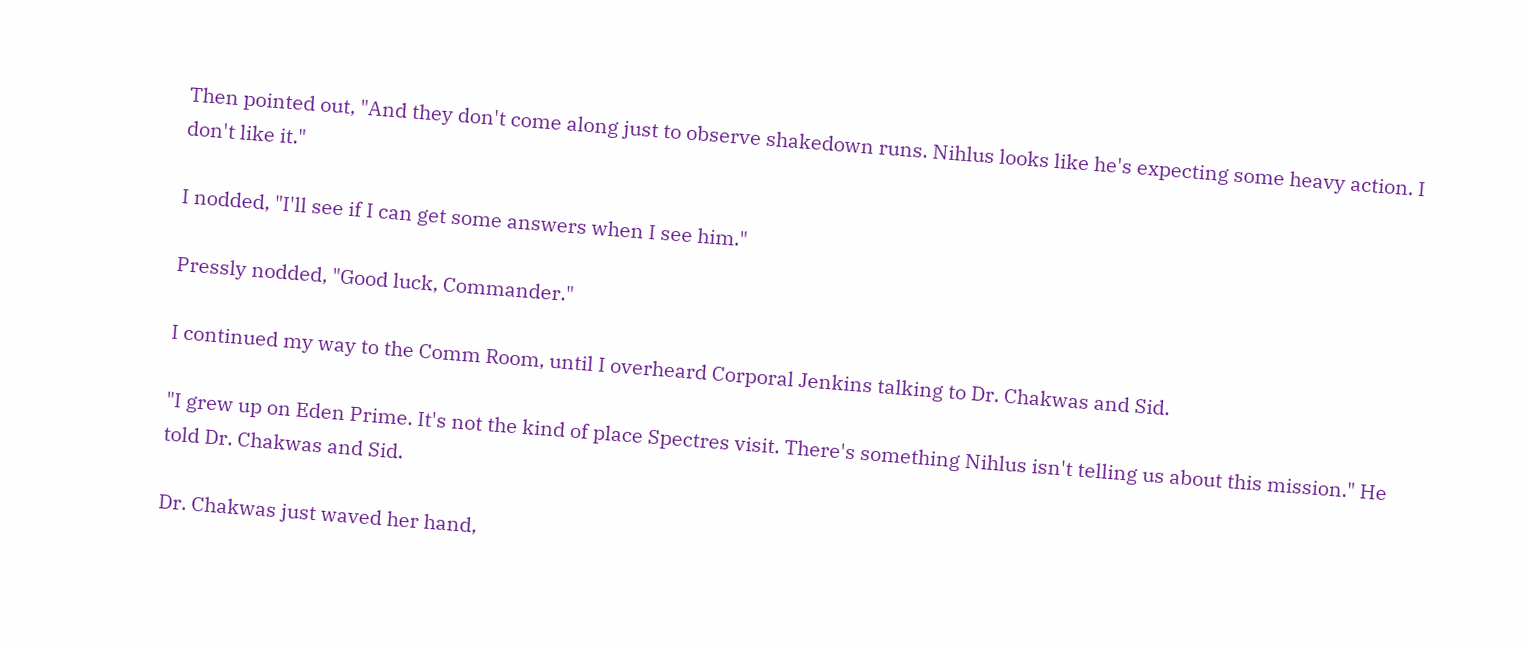Then pointed out, "And they don't come along just to observe shakedown runs. Nihlus looks like he's expecting some heavy action. I don't like it."

I nodded, "I'll see if I can get some answers when I see him."

Pressly nodded, "Good luck, Commander."

I continued my way to the Comm Room, until I overheard Corporal Jenkins talking to Dr. Chakwas and Sid.

"I grew up on Eden Prime. It's not the kind of place Spectres visit. There's something Nihlus isn't telling us about this mission." He told Dr. Chakwas and Sid.

Dr. Chakwas just waved her hand,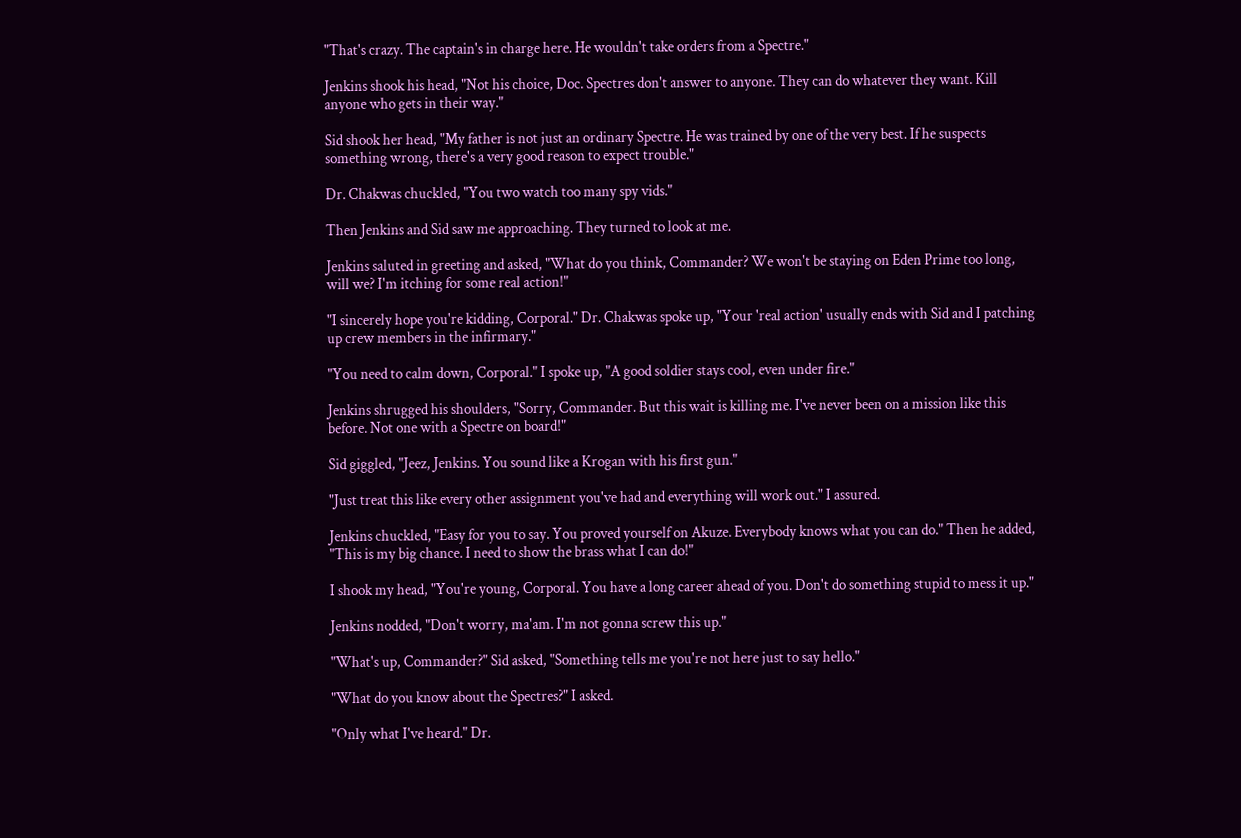"That's crazy. The captain's in charge here. He wouldn't take orders from a Spectre."

Jenkins shook his head, "Not his choice, Doc. Spectres don't answer to anyone. They can do whatever they want. Kill anyone who gets in their way."

Sid shook her head, "My father is not just an ordinary Spectre. He was trained by one of the very best. If he suspects something wrong, there's a very good reason to expect trouble."

Dr. Chakwas chuckled, "You two watch too many spy vids."

Then Jenkins and Sid saw me approaching. They turned to look at me.

Jenkins saluted in greeting and asked, "What do you think, Commander? We won't be staying on Eden Prime too long, will we? I'm itching for some real action!"

"I sincerely hope you're kidding, Corporal." Dr. Chakwas spoke up, "Your 'real action' usually ends with Sid and I patching up crew members in the infirmary."

"You need to calm down, Corporal." I spoke up, "A good soldier stays cool, even under fire."

Jenkins shrugged his shoulders, "Sorry, Commander. But this wait is killing me. I've never been on a mission like this before. Not one with a Spectre on board!"

Sid giggled, "Jeez, Jenkins. You sound like a Krogan with his first gun."

"Just treat this like every other assignment you've had and everything will work out." I assured.

Jenkins chuckled, "Easy for you to say. You proved yourself on Akuze. Everybody knows what you can do." Then he added, "This is my big chance. I need to show the brass what I can do!"

I shook my head, "You're young, Corporal. You have a long career ahead of you. Don't do something stupid to mess it up."

Jenkins nodded, "Don't worry, ma'am. I'm not gonna screw this up."

"What's up, Commander?" Sid asked, "Something tells me you're not here just to say hello."

"What do you know about the Spectres?" I asked.

"Only what I've heard." Dr.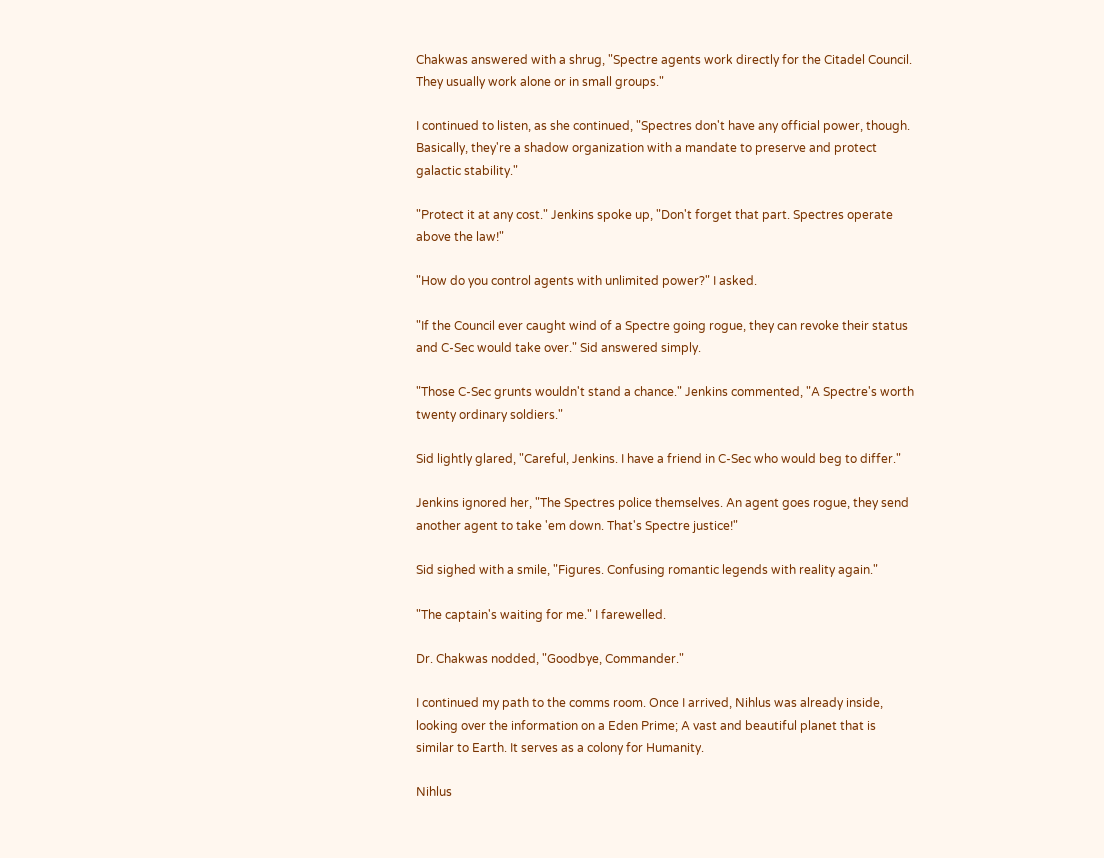Chakwas answered with a shrug, "Spectre agents work directly for the Citadel Council. They usually work alone or in small groups."

I continued to listen, as she continued, "Spectres don't have any official power, though. Basically, they're a shadow organization with a mandate to preserve and protect galactic stability."

"Protect it at any cost." Jenkins spoke up, "Don't forget that part. Spectres operate above the law!"

"How do you control agents with unlimited power?" I asked.

"If the Council ever caught wind of a Spectre going rogue, they can revoke their status and C-Sec would take over." Sid answered simply.

"Those C-Sec grunts wouldn't stand a chance." Jenkins commented, "A Spectre's worth twenty ordinary soldiers."

Sid lightly glared, "Careful, Jenkins. I have a friend in C-Sec who would beg to differ."

Jenkins ignored her, "The Spectres police themselves. An agent goes rogue, they send another agent to take 'em down. That's Spectre justice!"

Sid sighed with a smile, "Figures. Confusing romantic legends with reality again."

"The captain's waiting for me." I farewelled.

Dr. Chakwas nodded, "Goodbye, Commander."

I continued my path to the comms room. Once I arrived, Nihlus was already inside, looking over the information on a Eden Prime; A vast and beautiful planet that is similar to Earth. It serves as a colony for Humanity.

Nihlus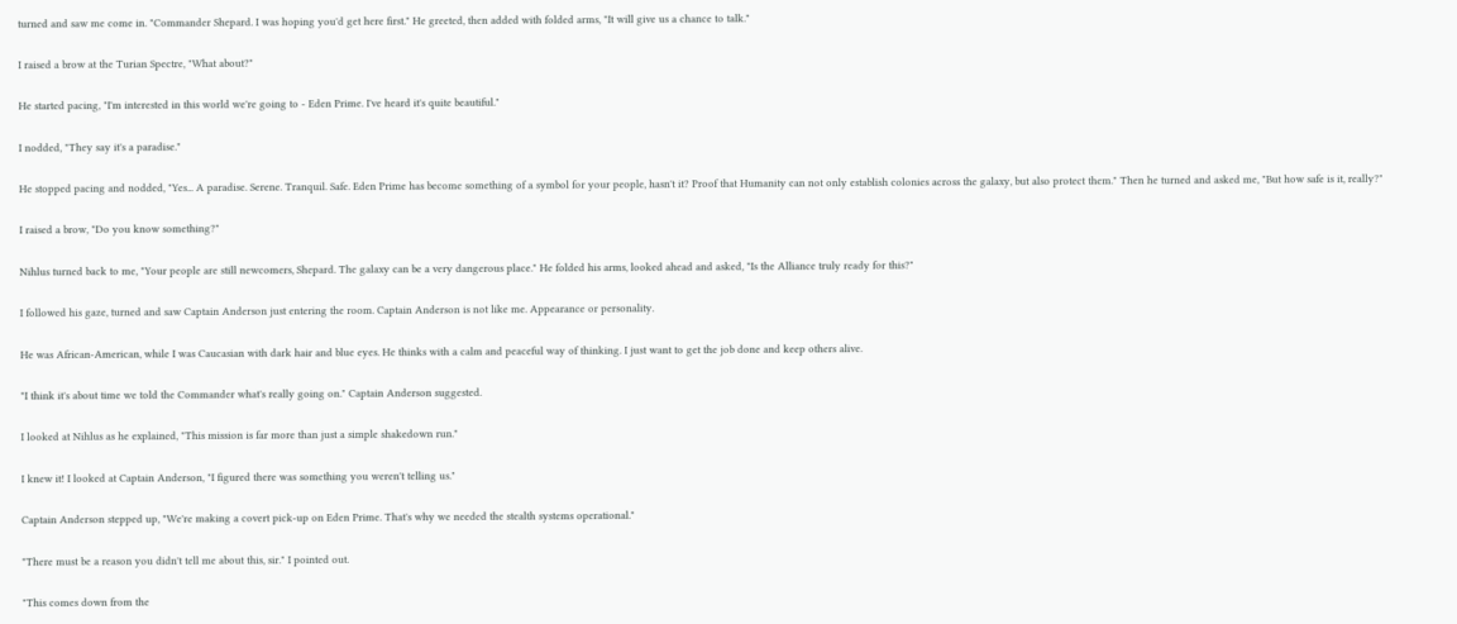turned and saw me come in. "Commander Shepard. I was hoping you'd get here first." He greeted, then added with folded arms, "It will give us a chance to talk."

I raised a brow at the Turian Spectre, "What about?"

He started pacing, "I'm interested in this world we're going to - Eden Prime. I've heard it's quite beautiful."

I nodded, "They say it's a paradise."

He stopped pacing and nodded, "Yes... A paradise. Serene. Tranquil. Safe. Eden Prime has become something of a symbol for your people, hasn't it? Proof that Humanity can not only establish colonies across the galaxy, but also protect them." Then he turned and asked me, "But how safe is it, really?"

I raised a brow, "Do you know something?"

Nihlus turned back to me, "Your people are still newcomers, Shepard. The galaxy can be a very dangerous place." He folded his arms, looked ahead and asked, "Is the Alliance truly ready for this?"

I followed his gaze, turned and saw Captain Anderson just entering the room. Captain Anderson is not like me. Appearance or personality.

He was African-American, while I was Caucasian with dark hair and blue eyes. He thinks with a calm and peaceful way of thinking. I just want to get the job done and keep others alive.

"I think it's about time we told the Commander what's really going on." Captain Anderson suggested.

I looked at Nihlus as he explained, "This mission is far more than just a simple shakedown run."

I knew it! I looked at Captain Anderson, "I figured there was something you weren't telling us."

Captain Anderson stepped up, "We're making a covert pick-up on Eden Prime. That's why we needed the stealth systems operational."

"There must be a reason you didn't tell me about this, sir." I pointed out.

"This comes down from the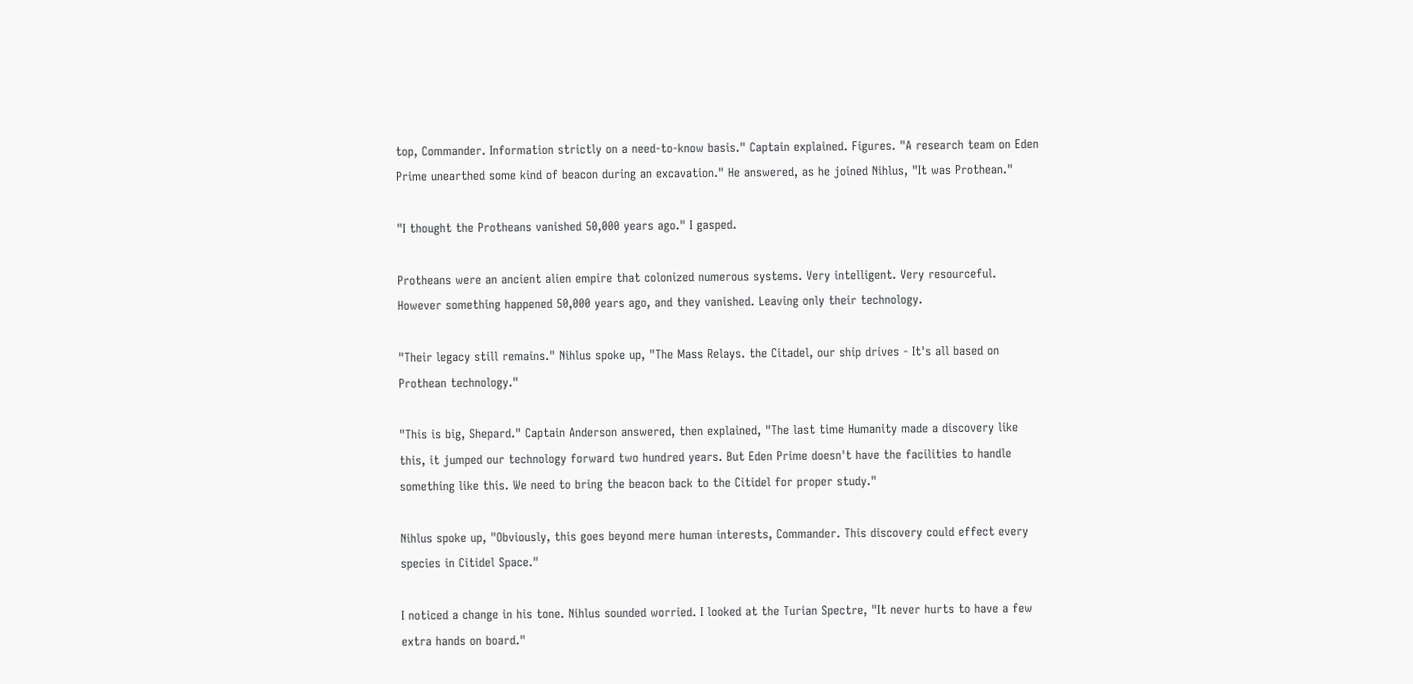top, Commander. Information strictly on a need-to-know basis." Captain explained. Figures. "A research team on Eden Prime unearthed some kind of beacon during an excavation." He answered, as he joined Nihlus, "It was Prothean."

"I thought the Protheans vanished 50,000 years ago." I gasped.

Protheans were an ancient alien empire that colonized numerous systems. Very intelligent. Very resourceful. However something happened 50,000 years ago, and they vanished. Leaving only their technology.

"Their legacy still remains." Nihlus spoke up, "The Mass Relays. the Citadel, our ship drives - It's all based on Prothean technology."

"This is big, Shepard." Captain Anderson answered, then explained, "The last time Humanity made a discovery like this, it jumped our technology forward two hundred years. But Eden Prime doesn't have the facilities to handle something like this. We need to bring the beacon back to the Citidel for proper study."

Nihlus spoke up, "Obviously, this goes beyond mere human interests, Commander. This discovery could effect every species in Citidel Space."

I noticed a change in his tone. Nihlus sounded worried. I looked at the Turian Spectre, "It never hurts to have a few extra hands on board."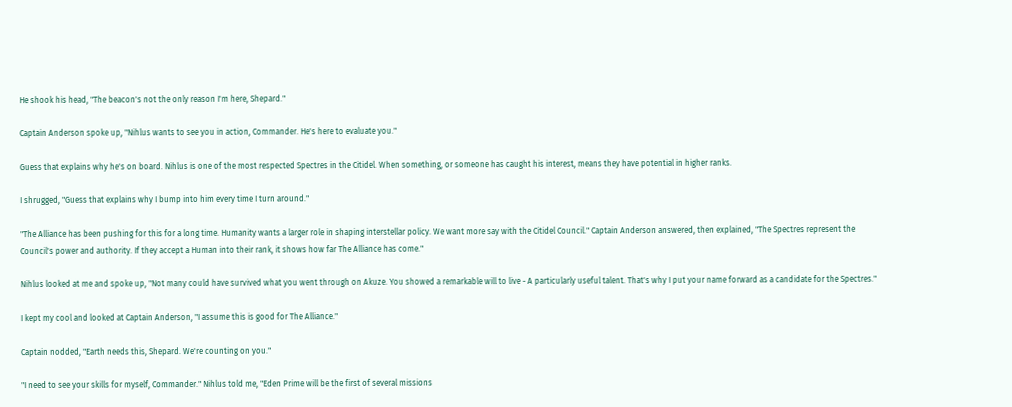He shook his head, "The beacon's not the only reason I'm here, Shepard."

Captain Anderson spoke up, "Nihlus wants to see you in action, Commander. He's here to evaluate you."

Guess that explains why he's on board. Nihlus is one of the most respected Spectres in the Citidel. When something, or someone has caught his interest, means they have potential in higher ranks.

I shrugged, "Guess that explains why I bump into him every time I turn around."

"The Alliance has been pushing for this for a long time. Humanity wants a larger role in shaping interstellar policy. We want more say with the Citidel Council." Captain Anderson answered, then explained, "The Spectres represent the Council's power and authority. If they accept a Human into their rank, it shows how far The Alliance has come."

Nihlus looked at me and spoke up, "Not many could have survived what you went through on Akuze. You showed a remarkable will to live - A particularly useful talent. That's why I put your name forward as a candidate for the Spectres."

I kept my cool and looked at Captain Anderson, "I assume this is good for The Alliance."

Captain nodded, "Earth needs this, Shepard. We're counting on you."

"I need to see your skills for myself, Commander." Nihlus told me, "Eden Prime will be the first of several missions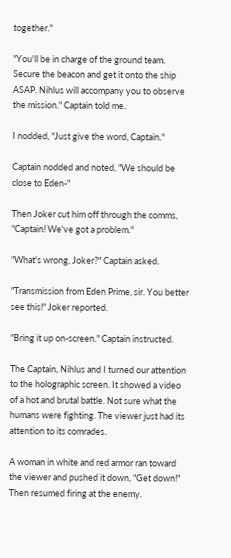together."

"You'll be in charge of the ground team. Secure the beacon and get it onto the ship ASAP. Nihlus will accompany you to observe the mission." Captain told me.

I nodded, "Just give the word, Captain."

Captain nodded and noted, "We should be close to Eden-"

Then Joker cut him off through the comms, "Captain! We've got a problem."

"What's wrong, Joker?" Captain asked.

"Transmission from Eden Prime, sir. You better see this!" Joker reported.

"Bring it up on-screen." Captain instructed.

The Captain, Nihlus and I turned our attention to the holographic screen. It showed a video of a hot and brutal battle. Not sure what the humans were fighting. The viewer just had its attention to its comrades.

A woman in white and red armor ran toward the viewer and pushed it down, "Get down!" Then resumed firing at the enemy.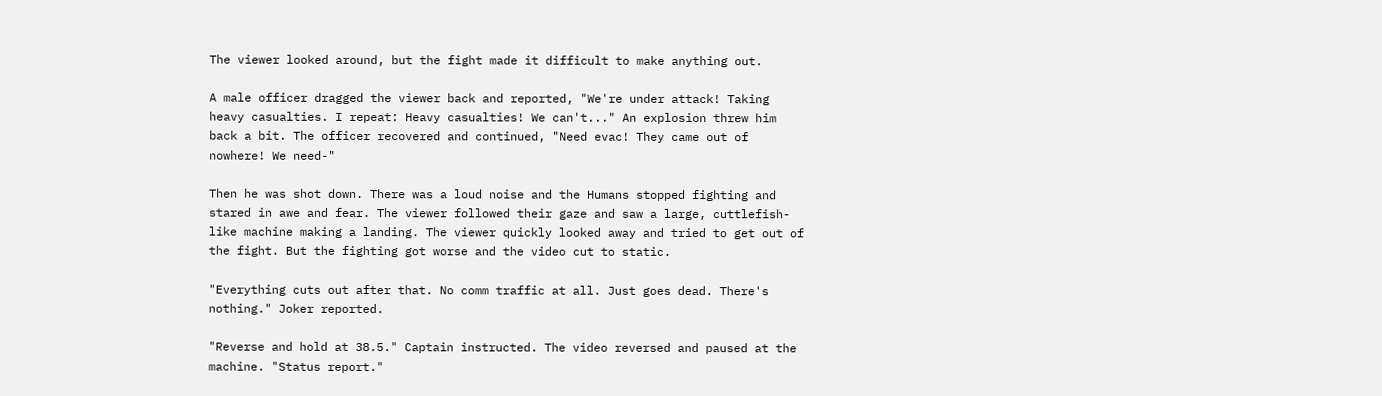The viewer looked around, but the fight made it difficult to make anything out.

A male officer dragged the viewer back and reported, "We're under attack! Taking heavy casualties. I repeat: Heavy casualties! We can't..." An explosion threw him back a bit. The officer recovered and continued, "Need evac! They came out of nowhere! We need-"

Then he was shot down. There was a loud noise and the Humans stopped fighting and stared in awe and fear. The viewer followed their gaze and saw a large, cuttlefish-like machine making a landing. The viewer quickly looked away and tried to get out of the fight. But the fighting got worse and the video cut to static.

"Everything cuts out after that. No comm traffic at all. Just goes dead. There's nothing." Joker reported.

"Reverse and hold at 38.5." Captain instructed. The video reversed and paused at the machine. "Status report."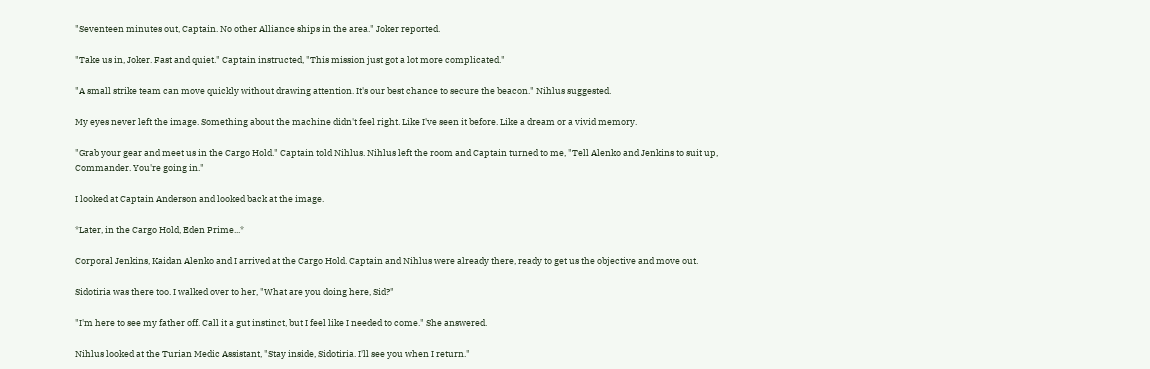"Seventeen minutes out, Captain. No other Alliance ships in the area." Joker reported.

"Take us in, Joker. Fast and quiet." Captain instructed, "This mission just got a lot more complicated."

"A small strike team can move quickly without drawing attention. It's our best chance to secure the beacon." Nihlus suggested.

My eyes never left the image. Something about the machine didn't feel right. Like I've seen it before. Like a dream or a vivid memory.

"Grab your gear and meet us in the Cargo Hold." Captain told Nihlus. Nihlus left the room and Captain turned to me, "Tell Alenko and Jenkins to suit up, Commander. You're going in."

I looked at Captain Anderson and looked back at the image.

*Later, in the Cargo Hold, Eden Prime...*

Corporal Jenkins, Kaidan Alenko and I arrived at the Cargo Hold. Captain and Nihlus were already there, ready to get us the objective and move out.

Sidotiria was there too. I walked over to her, "What are you doing here, Sid?"

"I'm here to see my father off. Call it a gut instinct, but I feel like I needed to come." She answered.

Nihlus looked at the Turian Medic Assistant, "Stay inside, Sidotiria. I'll see you when I return."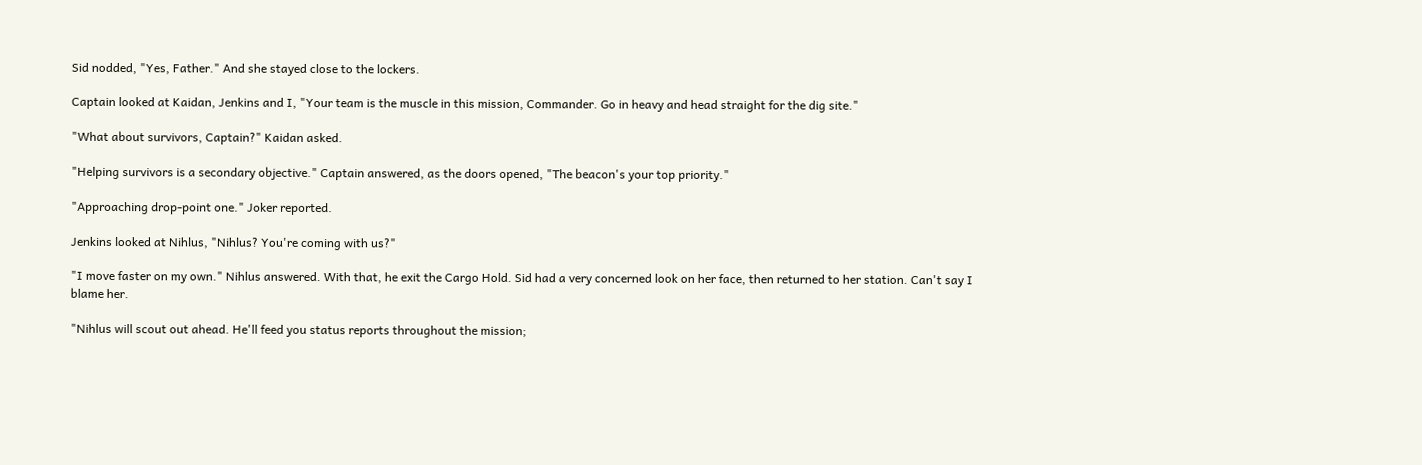Sid nodded, "Yes, Father." And she stayed close to the lockers.

Captain looked at Kaidan, Jenkins and I, "Your team is the muscle in this mission, Commander. Go in heavy and head straight for the dig site."

"What about survivors, Captain?" Kaidan asked.

"Helping survivors is a secondary objective." Captain answered, as the doors opened, "The beacon's your top priority."

"Approaching drop-point one." Joker reported.

Jenkins looked at Nihlus, "Nihlus? You're coming with us?"

"I move faster on my own." Nihlus answered. With that, he exit the Cargo Hold. Sid had a very concerned look on her face, then returned to her station. Can't say I blame her.

"Nihlus will scout out ahead. He'll feed you status reports throughout the mission;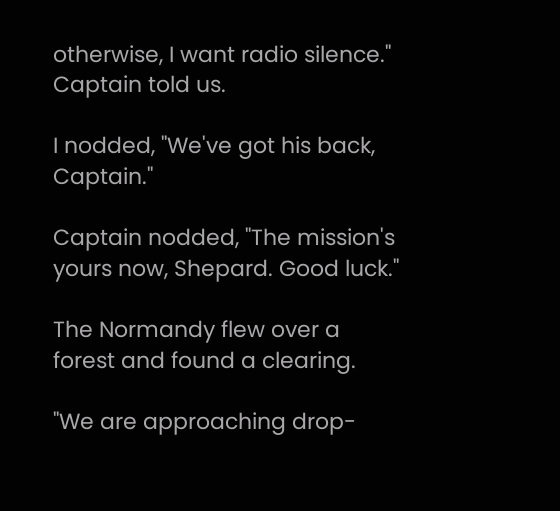otherwise, I want radio silence." Captain told us.

I nodded, "We've got his back, Captain."

Captain nodded, "The mission's yours now, Shepard. Good luck."

The Normandy flew over a forest and found a clearing.

"We are approaching drop-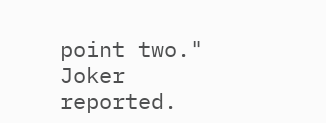point two." Joker reported.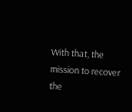With that, the mission to recover the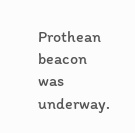Prothean beacon was underway.